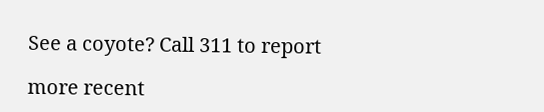See a coyote? Call 311 to report

more recent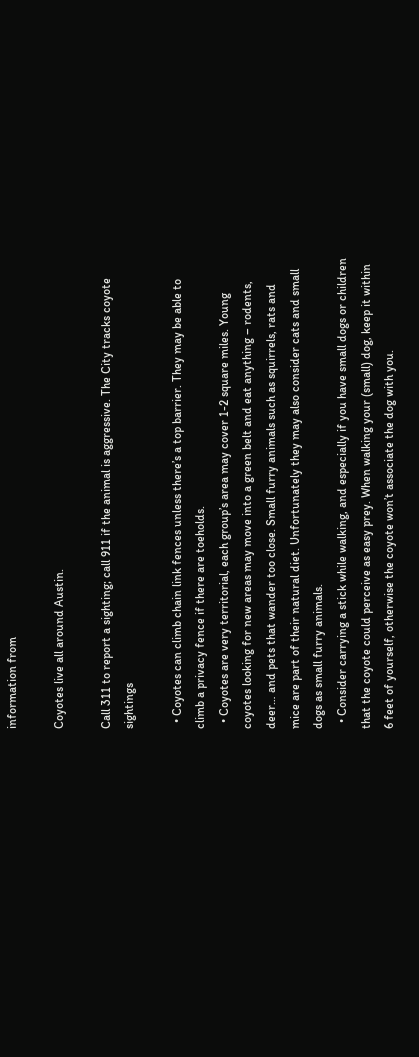information from

Coyotes live all around Austin.

Call 311 to report a sighting; call 911 if the animal is aggressive. The City tracks coyote sightings

  • Coyotes can climb chain link fences unless there’s a top barrier. They may be able to climb a privacy fence if there are toeholds.
  • Coyotes are very territorial, each group’s area may cover 1-2 square miles. Young coyotes looking for new areas may move into a green belt and eat anything – rodents, deer… and pets that wander too close. Small furry animals such as squirrels, rats and mice are part of their natural diet. Unfortunately they may also consider cats and small dogs as small furry animals.
  • Consider carrying a stick while walking, and especially if you have small dogs or children that the coyote could perceive as easy prey. When walking your (small) dog, keep it within 6 feet of yourself, otherwise the coyote won’t associate the dog with you.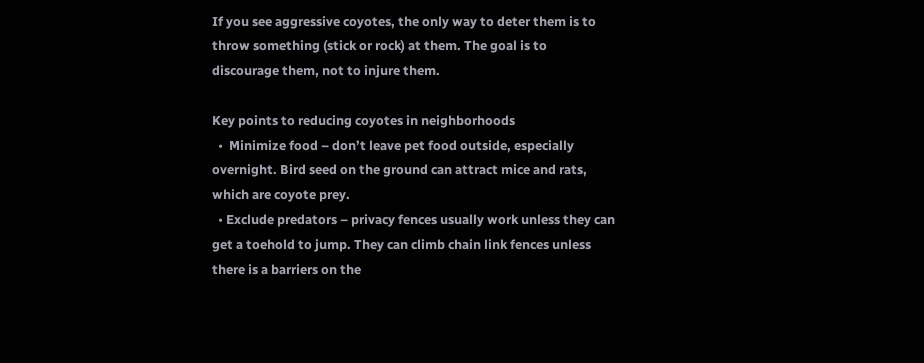If you see aggressive coyotes, the only way to deter them is to throw something (stick or rock) at them. The goal is to discourage them, not to injure them.

Key points to reducing coyotes in neighborhoods
  •  Minimize food – don’t leave pet food outside, especially overnight. Bird seed on the ground can attract mice and rats, which are coyote prey.
  • Exclude predators – privacy fences usually work unless they can get a toehold to jump. They can climb chain link fences unless there is a barriers on the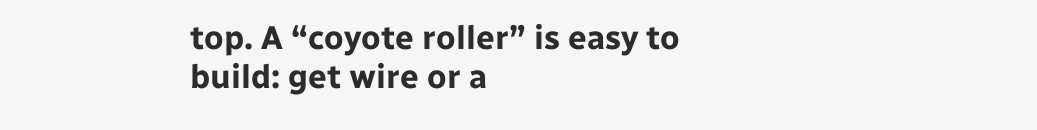top. A “coyote roller” is easy to build: get wire or a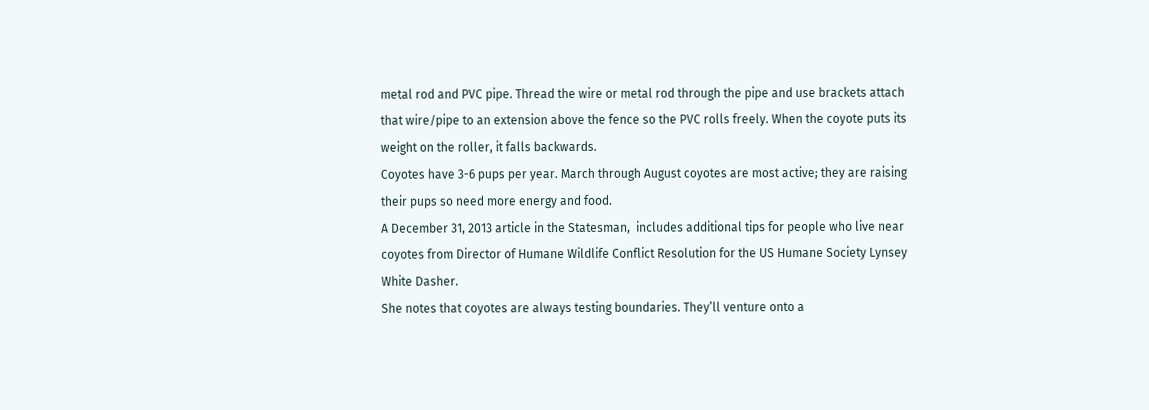metal rod and PVC pipe. Thread the wire or metal rod through the pipe and use brackets attach that wire/pipe to an extension above the fence so the PVC rolls freely. When the coyote puts its weight on the roller, it falls backwards.
Coyotes have 3-6 pups per year. March through August coyotes are most active; they are raising their pups so need more energy and food.
A December 31, 2013 article in the Statesman,  includes additional tips for people who live near coyotes from Director of Humane Wildlife Conflict Resolution for the US Humane Society Lynsey White Dasher.
She notes that coyotes are always testing boundaries. They’ll venture onto a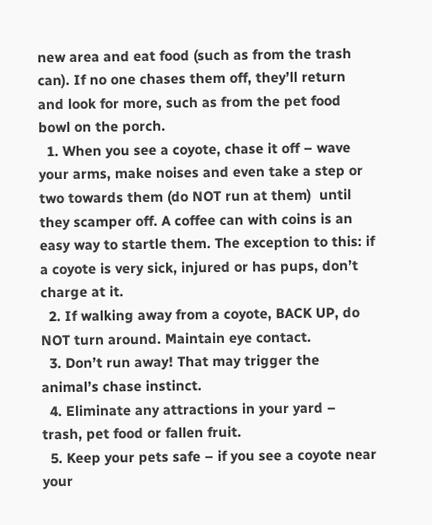new area and eat food (such as from the trash can). If no one chases them off, they’ll return and look for more, such as from the pet food bowl on the porch.
  1. When you see a coyote, chase it off – wave your arms, make noises and even take a step or two towards them (do NOT run at them)  until they scamper off. A coffee can with coins is an easy way to startle them. The exception to this: if a coyote is very sick, injured or has pups, don’t charge at it.
  2. If walking away from a coyote, BACK UP, do NOT turn around. Maintain eye contact.
  3. Don’t run away! That may trigger the animal’s chase instinct.
  4. Eliminate any attractions in your yard – trash, pet food or fallen fruit.
  5. Keep your pets safe – if you see a coyote near your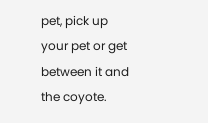pet, pick up your pet or get between it and the coyote.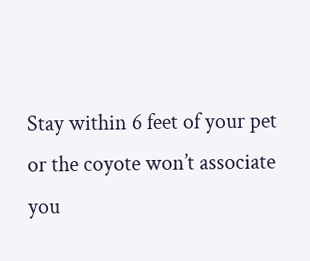Stay within 6 feet of your pet or the coyote won’t associate you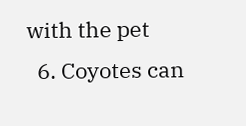with the pet
  6. Coyotes can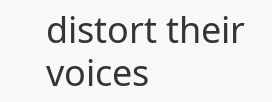distort their voices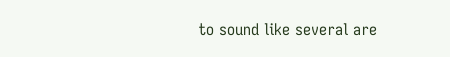to sound like several are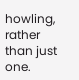howling, rather than just one.